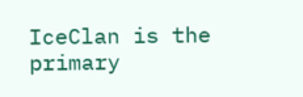IceClan is the primary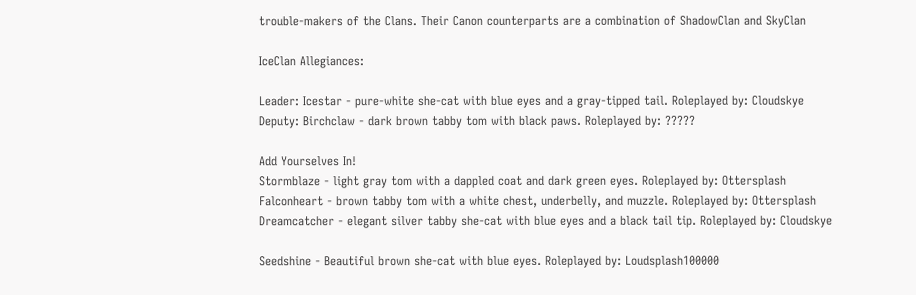trouble-makers of the Clans. Their Canon counterparts are a combination of ShadowClan and SkyClan

IceClan Allegiances:

Leader: Icestar - pure-white she-cat with blue eyes and a gray-tipped tail. Roleplayed by: Cloudskye
Deputy: Birchclaw - dark brown tabby tom with black paws. Roleplayed by: ?????

Add Yourselves In!
Stormblaze - light gray tom with a dappled coat and dark green eyes. Roleplayed by: Ottersplash
Falconheart - brown tabby tom with a white chest, underbelly, and muzzle. Roleplayed by: Ottersplash
Dreamcatcher - elegant silver tabby she-cat with blue eyes and a black tail tip. Roleplayed by: Cloudskye

Seedshine - Beautiful brown she-cat with blue eyes. Roleplayed by: Loudsplash100000